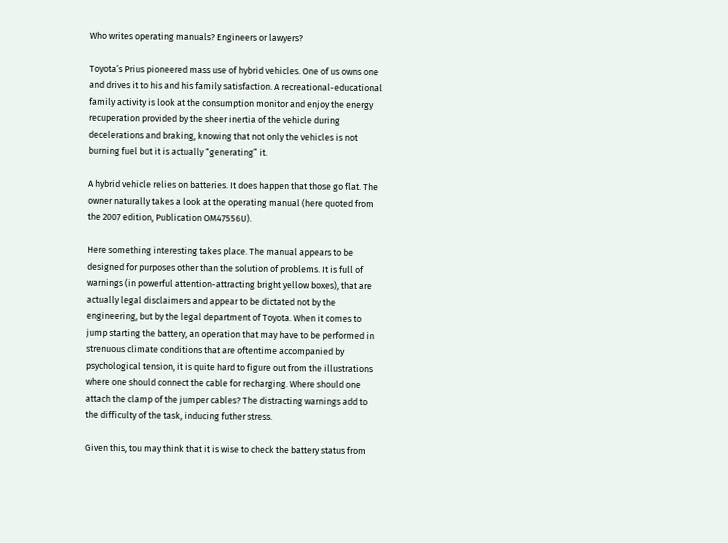Who writes operating manuals? Engineers or lawyers?

Toyota’s Prius pioneered mass use of hybrid vehicles. One of us owns one and drives it to his and his family satisfaction. A recreational-educational family activity is look at the consumption monitor and enjoy the energy recuperation provided by the sheer inertia of the vehicle during decelerations and braking, knowing that not only the vehicles is not burning fuel but it is actually “generating” it.

A hybrid vehicle relies on batteries. It does happen that those go flat. The owner naturally takes a look at the operating manual (here quoted from the 2007 edition, Publication OM47556U).

Here something interesting takes place. The manual appears to be designed for purposes other than the solution of problems. It is full of warnings (in powerful attention-attracting bright yellow boxes), that are actually legal disclaimers and appear to be dictated not by the engineering, but by the legal department of Toyota. When it comes to jump starting the battery, an operation that may have to be performed in strenuous climate conditions that are oftentime accompanied by psychological tension, it is quite hard to figure out from the illustrations where one should connect the cable for recharging. Where should one attach the clamp of the jumper cables? The distracting warnings add to the difficulty of the task, inducing futher stress.

Given this, tou may think that it is wise to check the battery status from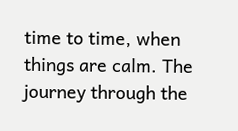time to time, when things are calm. The journey through the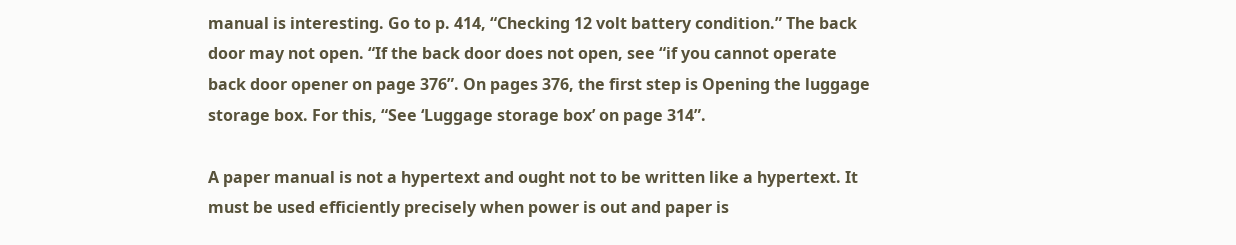manual is interesting. Go to p. 414, “Checking 12 volt battery condition.” The back door may not open. “If the back door does not open, see “if you cannot operate back door opener on page 376”. On pages 376, the first step is Opening the luggage storage box. For this, “See ‘Luggage storage box’ on page 314”.

A paper manual is not a hypertext and ought not to be written like a hypertext. It must be used efficiently precisely when power is out and paper is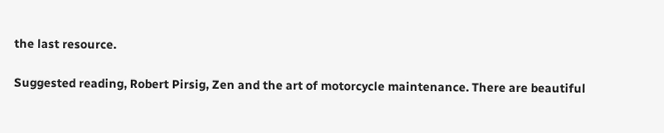the last resource.

Suggested reading, Robert Pirsig, Zen and the art of motorcycle maintenance. There are beautiful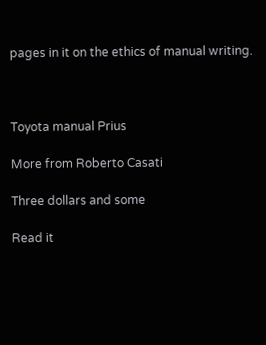pages in it on the ethics of manual writing.



Toyota manual Prius

More from Roberto Casati

Three dollars and some

Read it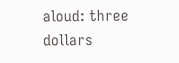aloud: three dollars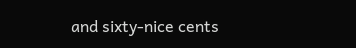and sixty-nice cents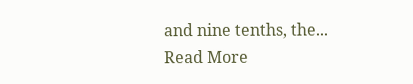and nine tenths, the...
Read More